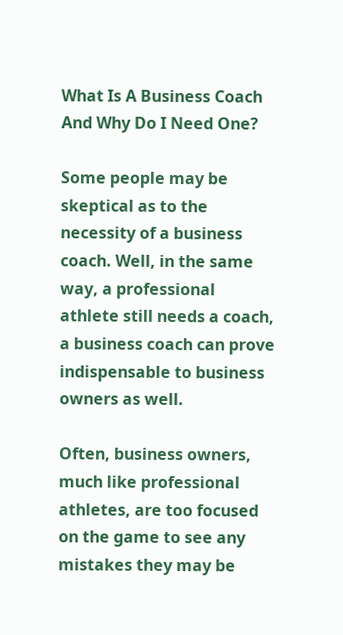What Is A Business Coach And Why Do I Need One?

Some people may be skeptical as to the necessity of a business coach. Well, in the same way, a professional athlete still needs a coach, a business coach can prove indispensable to business owners as well.

Often, business owners, much like professional athletes, are too focused on the game to see any mistakes they may be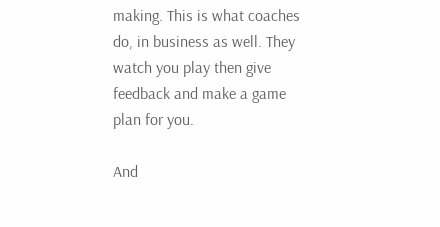making. This is what coaches do, in business as well. They watch you play then give feedback and make a game plan for you.

And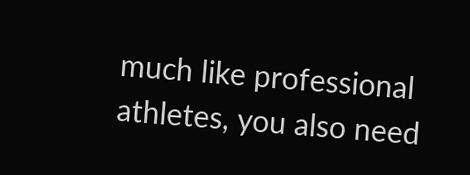much like professional athletes, you also need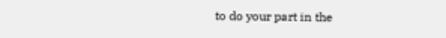to do your part in the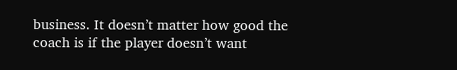business. It doesn’t matter how good the coach is if the player doesn’t want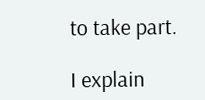to take part.

I explain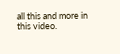all this and more in this video.